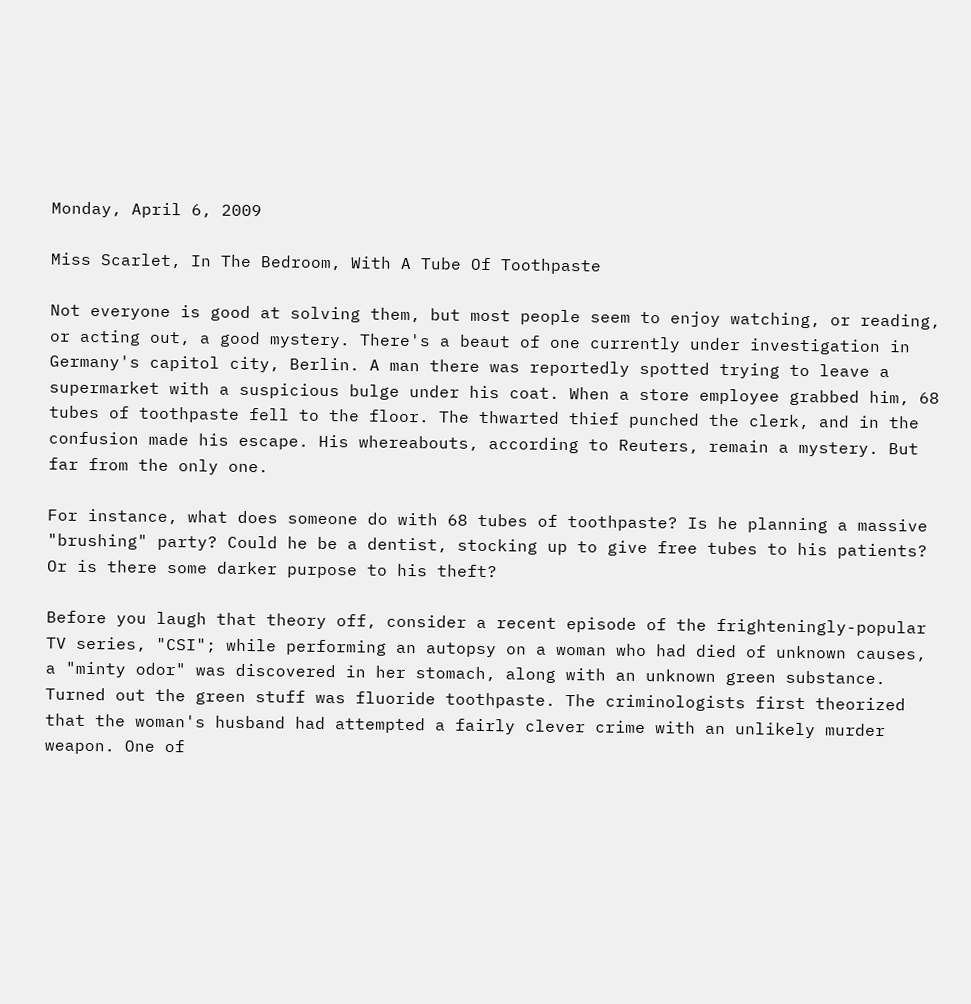Monday, April 6, 2009

Miss Scarlet, In The Bedroom, With A Tube Of Toothpaste

Not everyone is good at solving them, but most people seem to enjoy watching, or reading, or acting out, a good mystery. There's a beaut of one currently under investigation in Germany's capitol city, Berlin. A man there was reportedly spotted trying to leave a supermarket with a suspicious bulge under his coat. When a store employee grabbed him, 68 tubes of toothpaste fell to the floor. The thwarted thief punched the clerk, and in the confusion made his escape. His whereabouts, according to Reuters, remain a mystery. But far from the only one.

For instance, what does someone do with 68 tubes of toothpaste? Is he planning a massive "brushing" party? Could he be a dentist, stocking up to give free tubes to his patients? Or is there some darker purpose to his theft?

Before you laugh that theory off, consider a recent episode of the frighteningly-popular TV series, "CSI"; while performing an autopsy on a woman who had died of unknown causes, a "minty odor" was discovered in her stomach, along with an unknown green substance. Turned out the green stuff was fluoride toothpaste. The criminologists first theorized that the woman's husband had attempted a fairly clever crime with an unlikely murder weapon. One of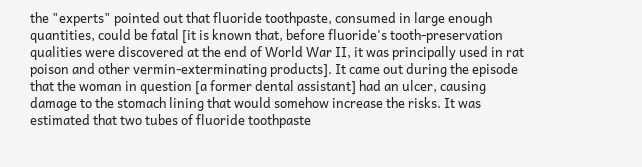the "experts" pointed out that fluoride toothpaste, consumed in large enough quantities, could be fatal [it is known that, before fluoride's tooth-preservation qualities were discovered at the end of World War II, it was principally used in rat poison and other vermin-exterminating products]. It came out during the episode that the woman in question [a former dental assistant] had an ulcer, causing damage to the stomach lining that would somehow increase the risks. It was estimated that two tubes of fluoride toothpaste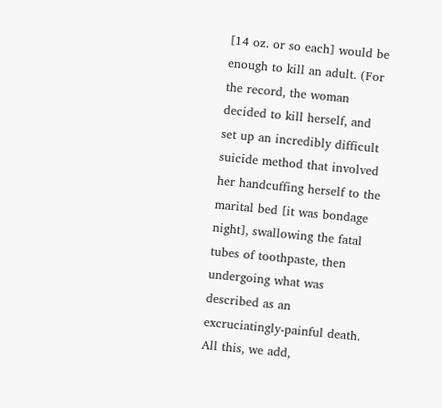[14 oz. or so each] would be enough to kill an adult. (For the record, the woman decided to kill herself, and set up an incredibly difficult suicide method that involved her handcuffing herself to the marital bed [it was bondage night], swallowing the fatal tubes of toothpaste, then undergoing what was described as an excruciatingly-painful death. All this, we add,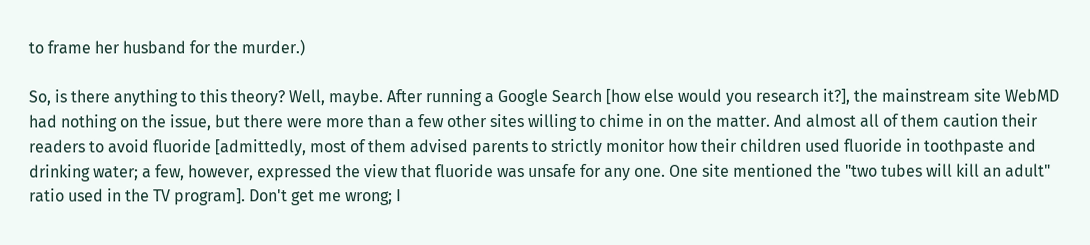to frame her husband for the murder.)

So, is there anything to this theory? Well, maybe. After running a Google Search [how else would you research it?], the mainstream site WebMD had nothing on the issue, but there were more than a few other sites willing to chime in on the matter. And almost all of them caution their readers to avoid fluoride [admittedly, most of them advised parents to strictly monitor how their children used fluoride in toothpaste and drinking water; a few, however, expressed the view that fluoride was unsafe for any one. One site mentioned the "two tubes will kill an adult" ratio used in the TV program]. Don't get me wrong; I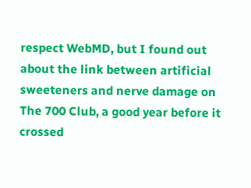respect WebMD, but I found out about the link between artificial sweeteners and nerve damage on The 700 Club, a good year before it crossed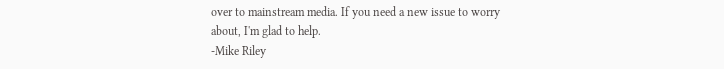over to mainstream media. If you need a new issue to worry about, I'm glad to help.
-Mike Riley